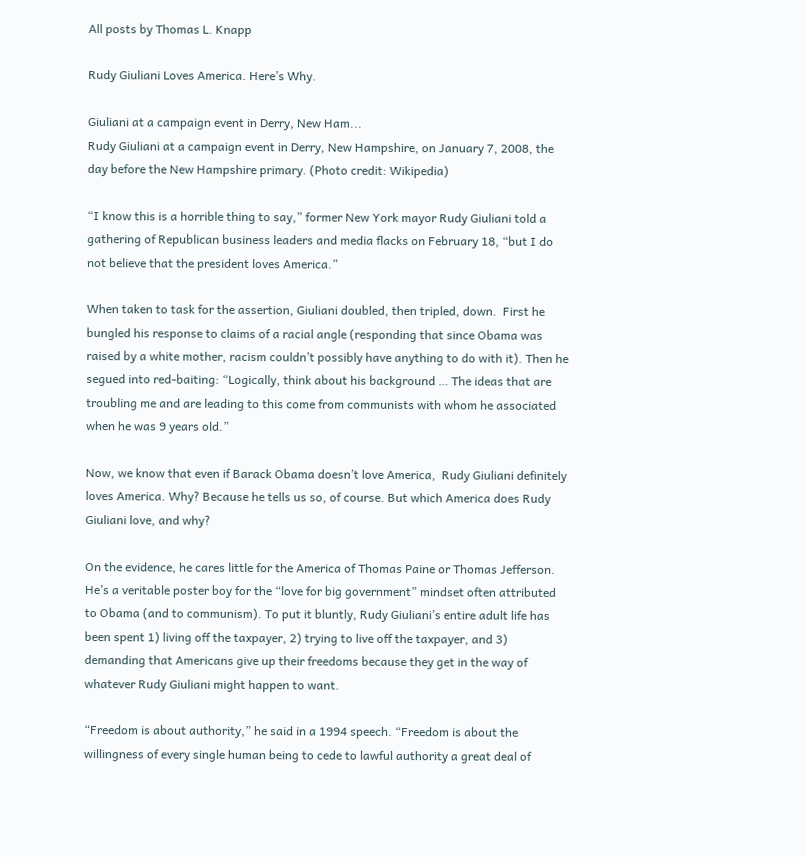All posts by Thomas L. Knapp

Rudy Giuliani Loves America. Here’s Why.

Giuliani at a campaign event in Derry, New Ham...
Rudy Giuliani at a campaign event in Derry, New Hampshire, on January 7, 2008, the day before the New Hampshire primary. (Photo credit: Wikipedia)

“I know this is a horrible thing to say,” former New York mayor Rudy Giuliani told a gathering of Republican business leaders and media flacks on February 18, “but I do not believe that the president loves America.”

When taken to task for the assertion, Giuliani doubled, then tripled, down.  First he bungled his response to claims of a racial angle (responding that since Obama was raised by a white mother, racism couldn’t possibly have anything to do with it). Then he segued into red-baiting: “Logically, think about his background … The ideas that are troubling me and are leading to this come from communists with whom he associated when he was 9 years old.”

Now, we know that even if Barack Obama doesn’t love America,  Rudy Giuliani definitely loves America. Why? Because he tells us so, of course. But which America does Rudy Giuliani love, and why?

On the evidence, he cares little for the America of Thomas Paine or Thomas Jefferson. He’s a veritable poster boy for the “love for big government” mindset often attributed to Obama (and to communism). To put it bluntly, Rudy Giuliani’s entire adult life has been spent 1) living off the taxpayer, 2) trying to live off the taxpayer, and 3) demanding that Americans give up their freedoms because they get in the way of  whatever Rudy Giuliani might happen to want.

“Freedom is about authority,” he said in a 1994 speech. “Freedom is about the willingness of every single human being to cede to lawful authority a great deal of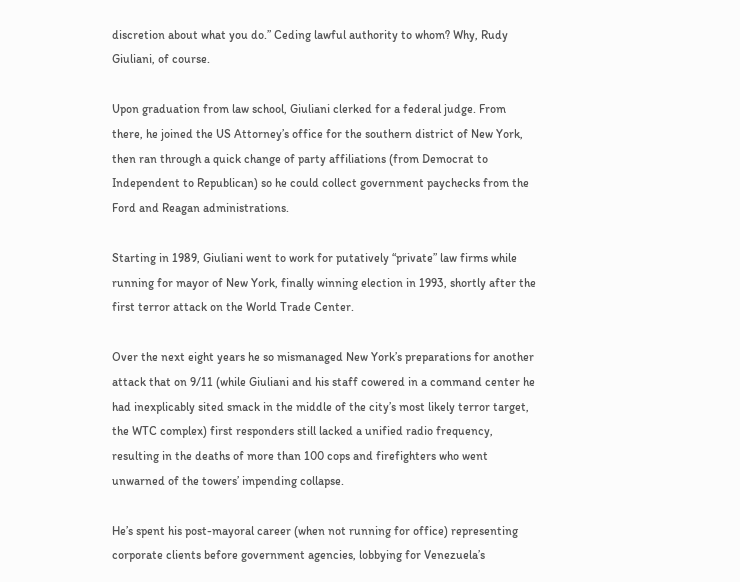discretion about what you do.” Ceding lawful authority to whom? Why, Rudy Giuliani, of course.

Upon graduation from law school, Giuliani clerked for a federal judge. From there, he joined the US Attorney’s office for the southern district of New York, then ran through a quick change of party affiliations (from Democrat to Independent to Republican) so he could collect government paychecks from the Ford and Reagan administrations.

Starting in 1989, Giuliani went to work for putatively “private” law firms while running for mayor of New York, finally winning election in 1993, shortly after the first terror attack on the World Trade Center.

Over the next eight years he so mismanaged New York’s preparations for another attack that on 9/11 (while Giuliani and his staff cowered in a command center he had inexplicably sited smack in the middle of the city’s most likely terror target, the WTC complex) first responders still lacked a unified radio frequency, resulting in the deaths of more than 100 cops and firefighters who went unwarned of the towers’ impending collapse.

He’s spent his post-mayoral career (when not running for office) representing corporate clients before government agencies, lobbying for Venezuela’s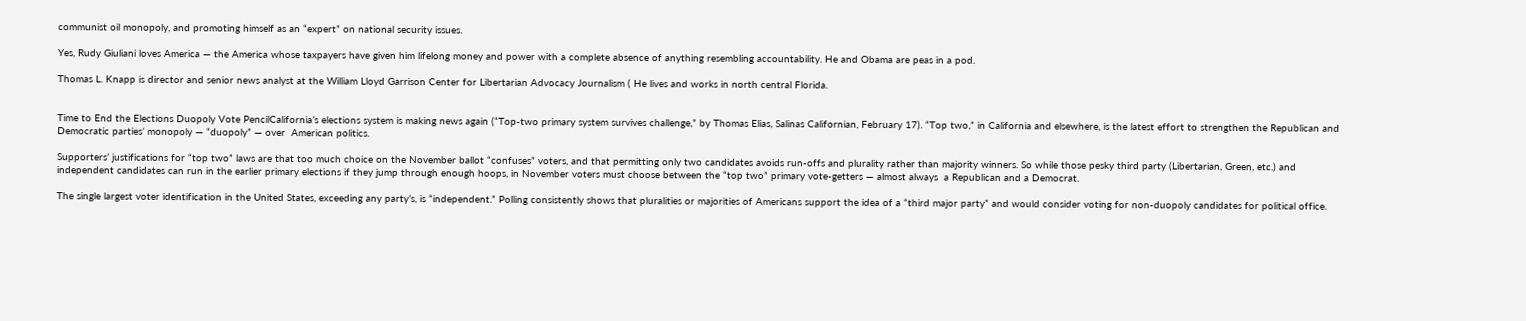communist oil monopoly, and promoting himself as an “expert” on national security issues.

Yes, Rudy Giuliani loves America — the America whose taxpayers have given him lifelong money and power with a complete absence of anything resembling accountability. He and Obama are peas in a pod.

Thomas L. Knapp is director and senior news analyst at the William Lloyd Garrison Center for Libertarian Advocacy Journalism ( He lives and works in north central Florida.


Time to End the Elections Duopoly Vote PencilCalifornia’s elections system is making news again (“Top-two primary system survives challenge,” by Thomas Elias, Salinas Californian, February 17). “Top two,” in California and elsewhere, is the latest effort to strengthen the Republican and Democratic parties’ monopoly — “duopoly” — over  American politics.

Supporters’ justifications for “top two” laws are that too much choice on the November ballot “confuses” voters, and that permitting only two candidates avoids run-offs and plurality rather than majority winners. So while those pesky third party (Libertarian, Green, etc.) and independent candidates can run in the earlier primary elections if they jump through enough hoops, in November voters must choose between the “top two” primary vote-getters — almost always  a Republican and a Democrat.

The single largest voter identification in the United States, exceeding any party’s, is “independent.” Polling consistently shows that pluralities or majorities of Americans support the idea of a “third major party” and would consider voting for non-duopoly candidates for political office.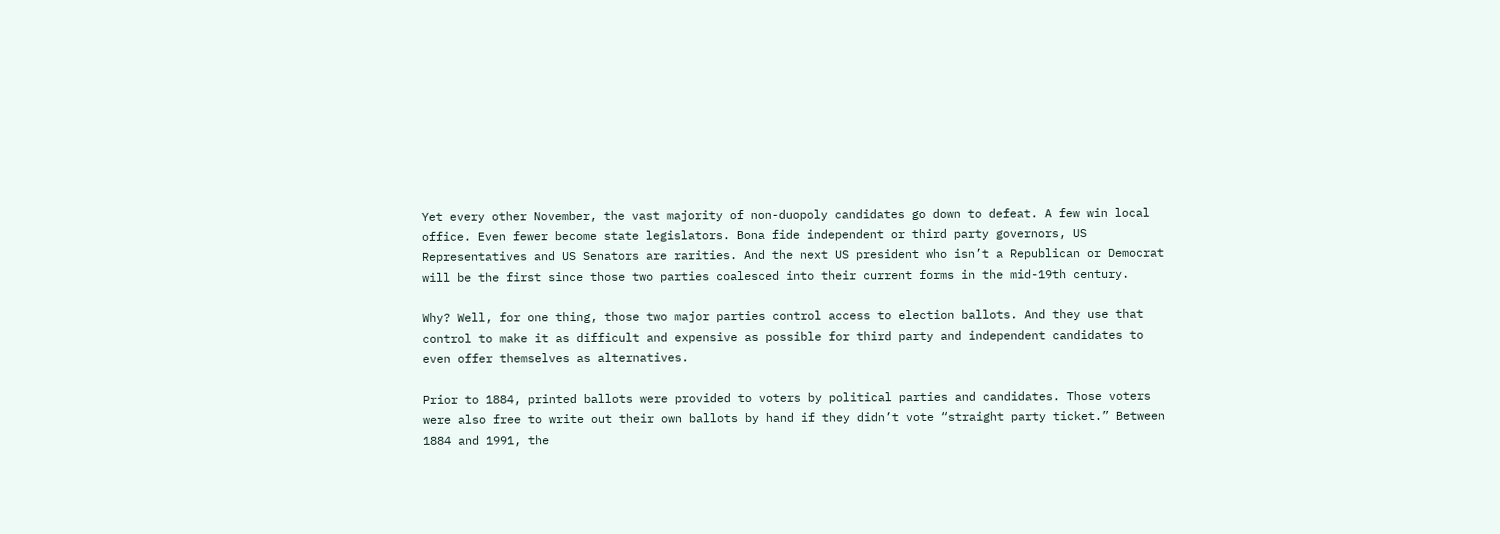Yet every other November, the vast majority of non-duopoly candidates go down to defeat. A few win local office. Even fewer become state legislators. Bona fide independent or third party governors, US Representatives and US Senators are rarities. And the next US president who isn’t a Republican or Democrat will be the first since those two parties coalesced into their current forms in the mid-19th century.

Why? Well, for one thing, those two major parties control access to election ballots. And they use that control to make it as difficult and expensive as possible for third party and independent candidates to even offer themselves as alternatives.

Prior to 1884, printed ballots were provided to voters by political parties and candidates. Those voters were also free to write out their own ballots by hand if they didn’t vote “straight party ticket.” Between 1884 and 1991, the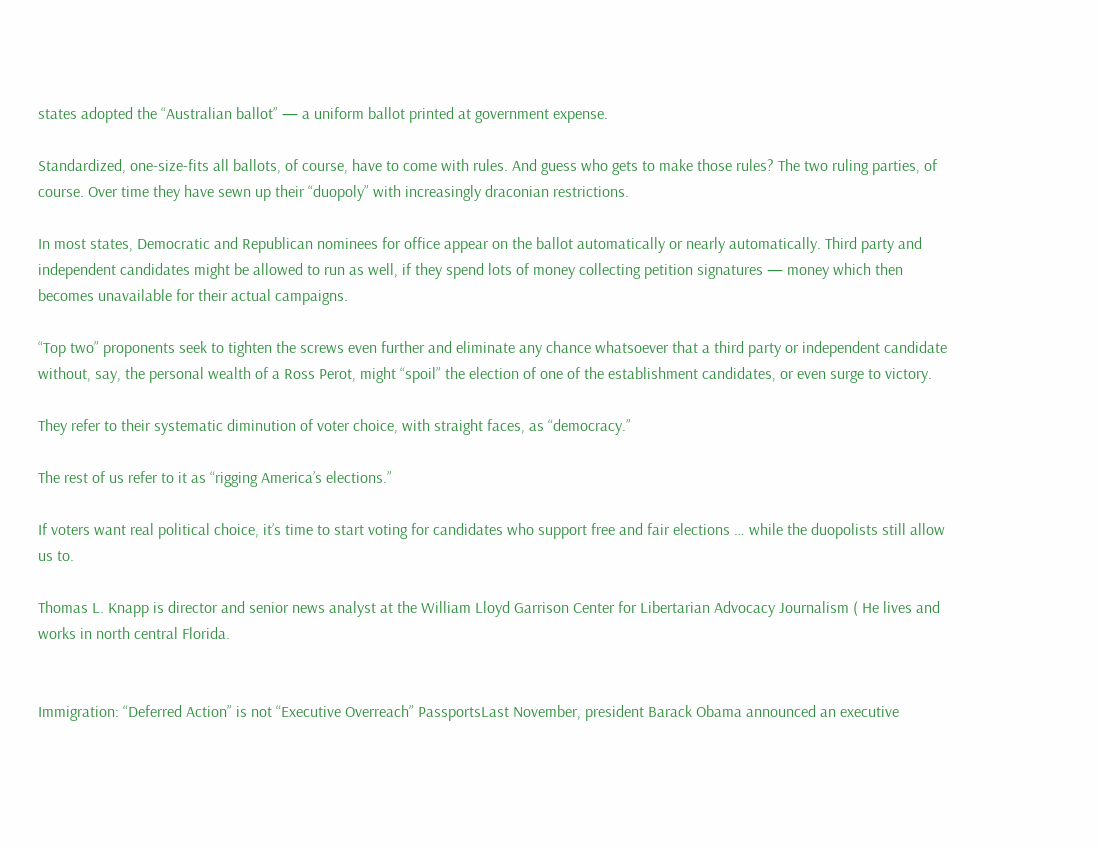states adopted the “Australian ballot” — a uniform ballot printed at government expense.

Standardized, one-size-fits all ballots, of course, have to come with rules. And guess who gets to make those rules? The two ruling parties, of course. Over time they have sewn up their “duopoly” with increasingly draconian restrictions.

In most states, Democratic and Republican nominees for office appear on the ballot automatically or nearly automatically. Third party and independent candidates might be allowed to run as well, if they spend lots of money collecting petition signatures — money which then becomes unavailable for their actual campaigns.

“Top two” proponents seek to tighten the screws even further and eliminate any chance whatsoever that a third party or independent candidate without, say, the personal wealth of a Ross Perot, might “spoil” the election of one of the establishment candidates, or even surge to victory.

They refer to their systematic diminution of voter choice, with straight faces, as “democracy.”

The rest of us refer to it as “rigging America’s elections.”

If voters want real political choice, it’s time to start voting for candidates who support free and fair elections … while the duopolists still allow us to.

Thomas L. Knapp is director and senior news analyst at the William Lloyd Garrison Center for Libertarian Advocacy Journalism ( He lives and works in north central Florida.


Immigration: “Deferred Action” is not “Executive Overreach” PassportsLast November, president Barack Obama announced an executive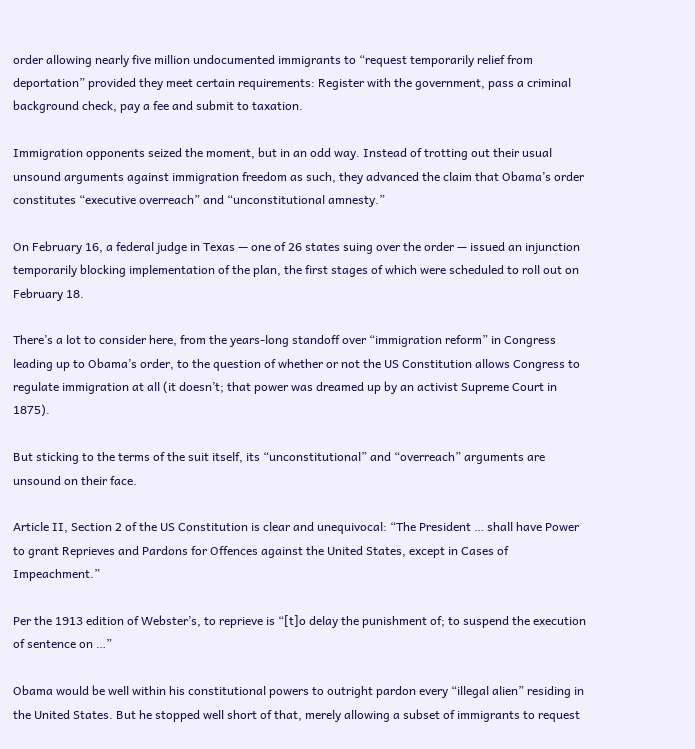order allowing nearly five million undocumented immigrants to “request temporarily relief from deportation” provided they meet certain requirements: Register with the government, pass a criminal background check, pay a fee and submit to taxation.

Immigration opponents seized the moment, but in an odd way. Instead of trotting out their usual unsound arguments against immigration freedom as such, they advanced the claim that Obama’s order constitutes “executive overreach” and “unconstitutional amnesty.”

On February 16, a federal judge in Texas — one of 26 states suing over the order — issued an injunction temporarily blocking implementation of the plan, the first stages of which were scheduled to roll out on February 18.

There’s a lot to consider here, from the years-long standoff over “immigration reform” in Congress leading up to Obama’s order, to the question of whether or not the US Constitution allows Congress to regulate immigration at all (it doesn’t; that power was dreamed up by an activist Supreme Court in 1875).

But sticking to the terms of the suit itself, its “unconstitutional” and “overreach” arguments are unsound on their face.

Article II, Section 2 of the US Constitution is clear and unequivocal: “The President … shall have Power to grant Reprieves and Pardons for Offences against the United States, except in Cases of Impeachment.”

Per the 1913 edition of Webster’s, to reprieve is “[t]o delay the punishment of; to suspend the execution of sentence on …”

Obama would be well within his constitutional powers to outright pardon every “illegal alien” residing in the United States. But he stopped well short of that, merely allowing a subset of immigrants to request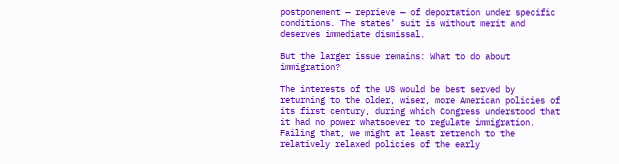postponement — reprieve — of deportation under specific conditions. The states’ suit is without merit and deserves immediate dismissal.

But the larger issue remains: What to do about immigration?

The interests of the US would be best served by returning to the older, wiser, more American policies of its first century, during which Congress understood that it had no power whatsoever to regulate immigration. Failing that, we might at least retrench to the relatively relaxed policies of the early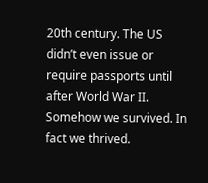20th century. The US didn’t even issue or require passports until after World War II. Somehow we survived. In fact we thrived.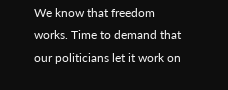We know that freedom works. Time to demand that our politicians let it work on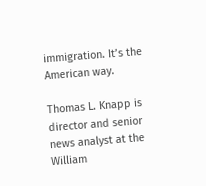immigration. It’s the American way.

Thomas L. Knapp is director and senior news analyst at the William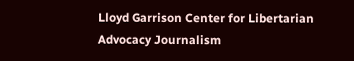Lloyd Garrison Center for Libertarian Advocacy Journalism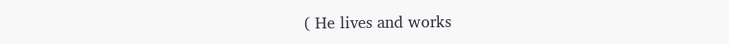( He lives and works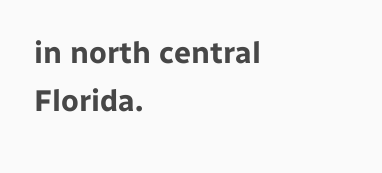in north central Florida.